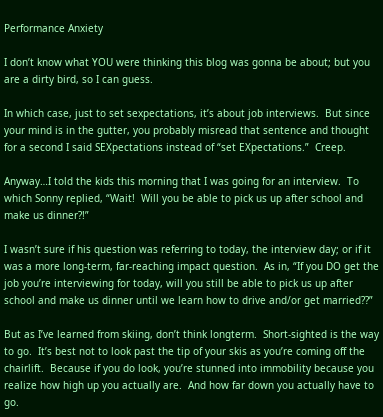Performance Anxiety

I don’t know what YOU were thinking this blog was gonna be about; but you are a dirty bird, so I can guess.

In which case, just to set sexpectations, it’s about job interviews.  But since your mind is in the gutter, you probably misread that sentence and thought for a second I said SEXpectations instead of “set EXpectations.”  Creep.

Anyway…I told the kids this morning that I was going for an interview.  To which Sonny replied, “Wait!  Will you be able to pick us up after school and make us dinner?!”

I wasn’t sure if his question was referring to today, the interview day; or if it was a more long-term, far-reaching impact question.  As in, “If you DO get the job you’re interviewing for today, will you still be able to pick us up after school and make us dinner until we learn how to drive and/or get married??”

But as I’ve learned from skiing, don’t think longterm.  Short-sighted is the way to go.  It’s best not to look past the tip of your skis as you’re coming off the chairlift.  Because if you do look, you’re stunned into immobility because you realize how high up you actually are.  And how far down you actually have to go.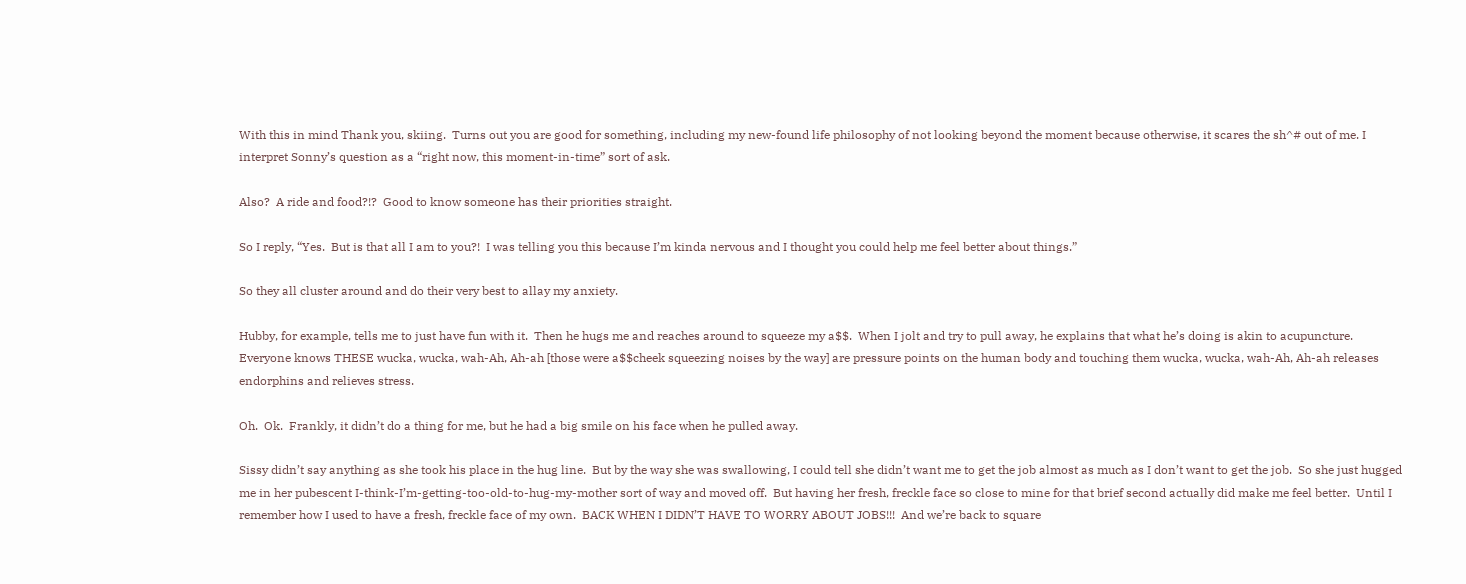With this in mind Thank you, skiing.  Turns out you are good for something, including my new-found life philosophy of not looking beyond the moment because otherwise, it scares the sh^# out of me. I interpret Sonny’s question as a “right now, this moment-in-time” sort of ask.

Also?  A ride and food?!?  Good to know someone has their priorities straight.

So I reply, “Yes.  But is that all I am to you?!  I was telling you this because I’m kinda nervous and I thought you could help me feel better about things.”

So they all cluster around and do their very best to allay my anxiety.

Hubby, for example, tells me to just have fun with it.  Then he hugs me and reaches around to squeeze my a$$.  When I jolt and try to pull away, he explains that what he’s doing is akin to acupuncture.  Everyone knows THESE wucka, wucka, wah-Ah, Ah-ah [those were a$$cheek squeezing noises by the way] are pressure points on the human body and touching them wucka, wucka, wah-Ah, Ah-ah releases endorphins and relieves stress.

Oh.  Ok.  Frankly, it didn’t do a thing for me, but he had a big smile on his face when he pulled away.

Sissy didn’t say anything as she took his place in the hug line.  But by the way she was swallowing, I could tell she didn’t want me to get the job almost as much as I don’t want to get the job.  So she just hugged me in her pubescent I-think-I’m-getting-too-old-to-hug-my-mother sort of way and moved off.  But having her fresh, freckle face so close to mine for that brief second actually did make me feel better.  Until I remember how I used to have a fresh, freckle face of my own.  BACK WHEN I DIDN’T HAVE TO WORRY ABOUT JOBS!!!  And we’re back to square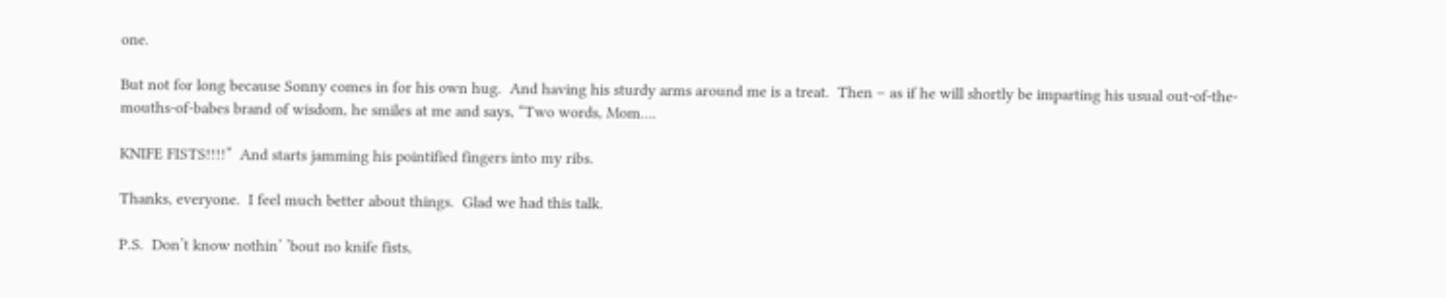one.

But not for long because Sonny comes in for his own hug.  And having his sturdy arms around me is a treat.  Then – as if he will shortly be imparting his usual out-of-the-mouths-of-babes brand of wisdom, he smiles at me and says, “Two words, Mom….

KNIFE FISTS!!!!”  And starts jamming his pointified fingers into my ribs.

Thanks, everyone.  I feel much better about things.  Glad we had this talk.

P.S.  Don’t know nothin’ ’bout no knife fists,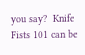you say?  Knife Fists 101 can be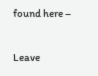found here –

Leave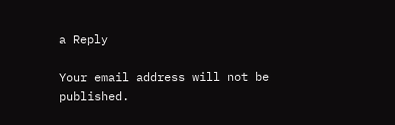a Reply

Your email address will not be published.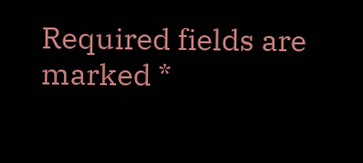Required fields are marked *